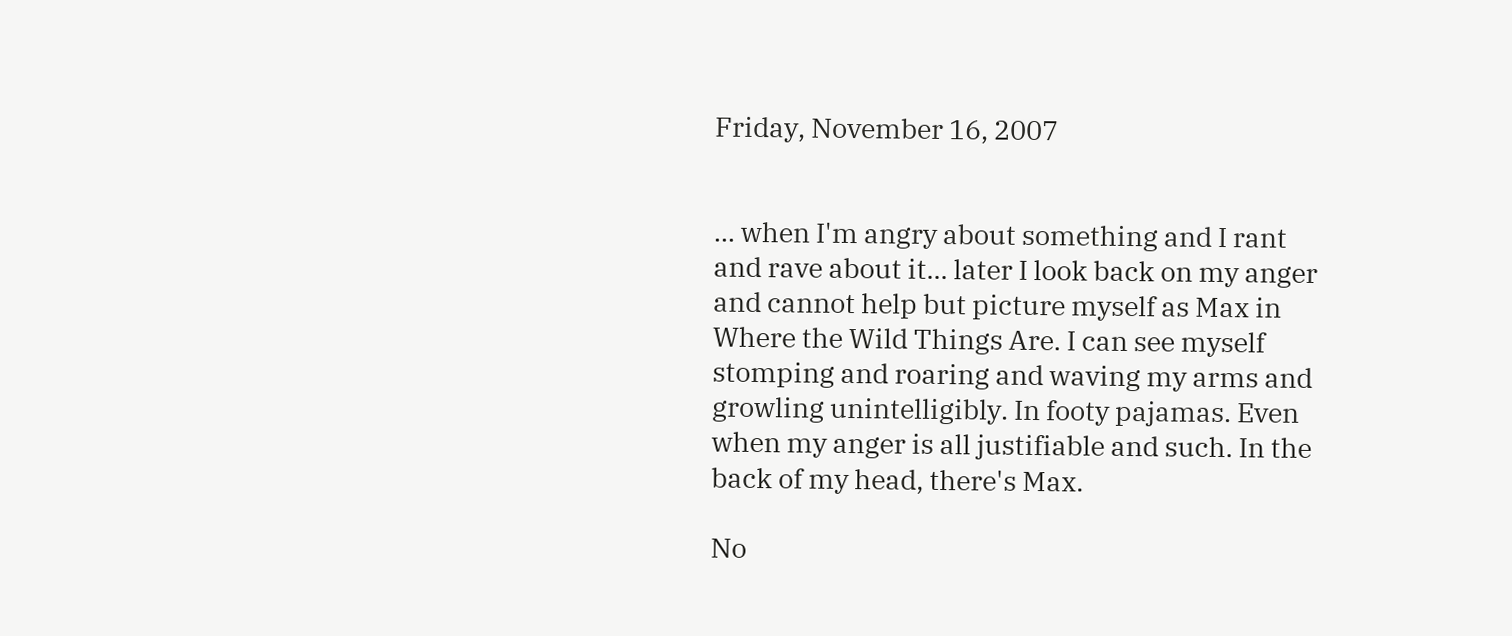Friday, November 16, 2007


... when I'm angry about something and I rant and rave about it... later I look back on my anger and cannot help but picture myself as Max in Where the Wild Things Are. I can see myself stomping and roaring and waving my arms and growling unintelligibly. In footy pajamas. Even when my anger is all justifiable and such. In the back of my head, there's Max.

No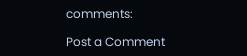comments:

Post a Comment